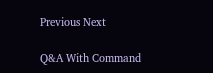Previous Next

Q&A With Command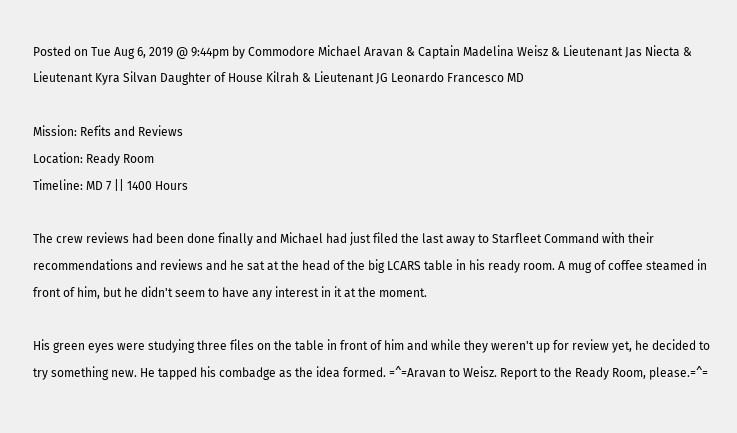Posted on Tue Aug 6, 2019 @ 9:44pm by Commodore Michael Aravan & Captain Madelina Weisz & Lieutenant Jas Niecta & Lieutenant Kyra Silvan Daughter of House Kilrah & Lieutenant JG Leonardo Francesco MD

Mission: Refits and Reviews
Location: Ready Room
Timeline: MD 7 || 1400 Hours

The crew reviews had been done finally and Michael had just filed the last away to Starfleet Command with their recommendations and reviews and he sat at the head of the big LCARS table in his ready room. A mug of coffee steamed in front of him, but he didn't seem to have any interest in it at the moment.

His green eyes were studying three files on the table in front of him and while they weren't up for review yet, he decided to try something new. He tapped his combadge as the idea formed. =^=Aravan to Weisz. Report to the Ready Room, please.=^=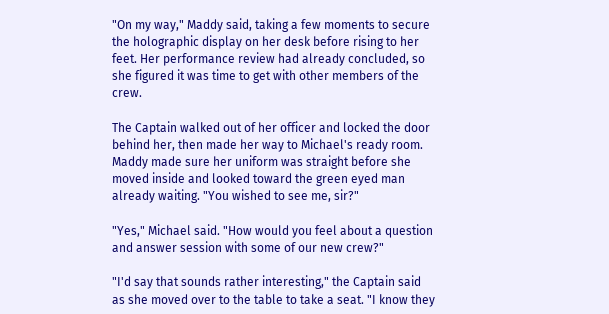"On my way," Maddy said, taking a few moments to secure the holographic display on her desk before rising to her feet. Her performance review had already concluded, so she figured it was time to get with other members of the crew.

The Captain walked out of her officer and locked the door behind her, then made her way to Michael's ready room. Maddy made sure her uniform was straight before she moved inside and looked toward the green eyed man already waiting. "You wished to see me, sir?"

"Yes," Michael said. "How would you feel about a question and answer session with some of our new crew?"

"I'd say that sounds rather interesting," the Captain said as she moved over to the table to take a seat. "I know they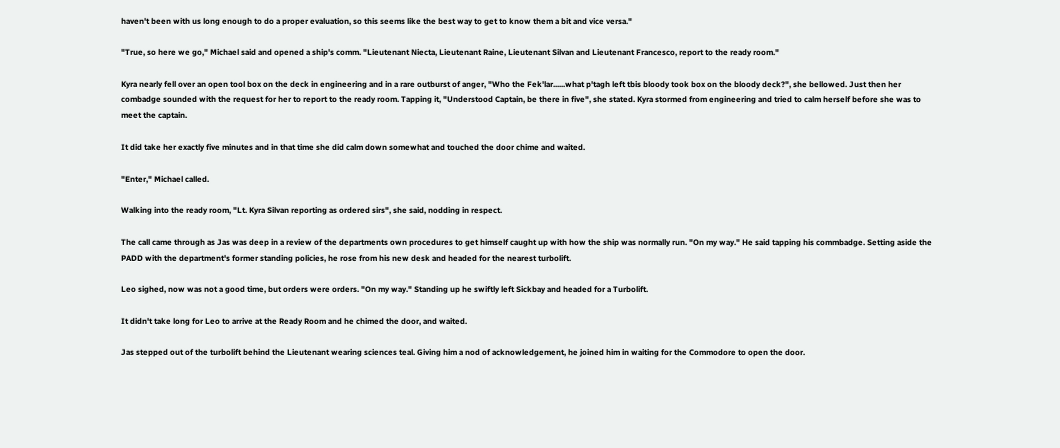haven't been with us long enough to do a proper evaluation, so this seems like the best way to get to know them a bit and vice versa."

"True, so here we go," Michael said and opened a ship's comm. "Lieutenant Niecta, Lieutenant Raine, Lieutenant Silvan and Lieutenant Francesco, report to the ready room."

Kyra nearly fell over an open tool box on the deck in engineering and in a rare outburst of anger, "Who the Fek'lar......what p'tagh left tbis bloody took box on the bloody deck?", she bellowed. Just then her combadge sounded with the request for her to report to the ready room. Tapping it, "Understood Captain, be there in five", she stated. Kyra stormed from engineering and tried to calm herself before she was to meet the captain.

It did take her exactly five minutes and in that time she did calm down somewhat and touched the door chime and waited.

"Enter," Michael called.

Walking into the ready room, "Lt. Kyra Silvan reporting as ordered sirs", she said, nodding in respect.

The call came through as Jas was deep in a review of the departments own procedures to get himself caught up with how the ship was normally run. "On my way." He said tapping his commbadge. Setting aside the PADD with the department's former standing policies, he rose from his new desk and headed for the nearest turbolift.

Leo sighed, now was not a good time, but orders were orders. "On my way." Standing up he swiftly left Sickbay and headed for a Turbolift.

It didn't take long for Leo to arrive at the Ready Room and he chimed the door, and waited.

Jas stepped out of the turbolift behind the Lieutenant wearing sciences teal. Giving him a nod of acknowledgement, he joined him in waiting for the Commodore to open the door.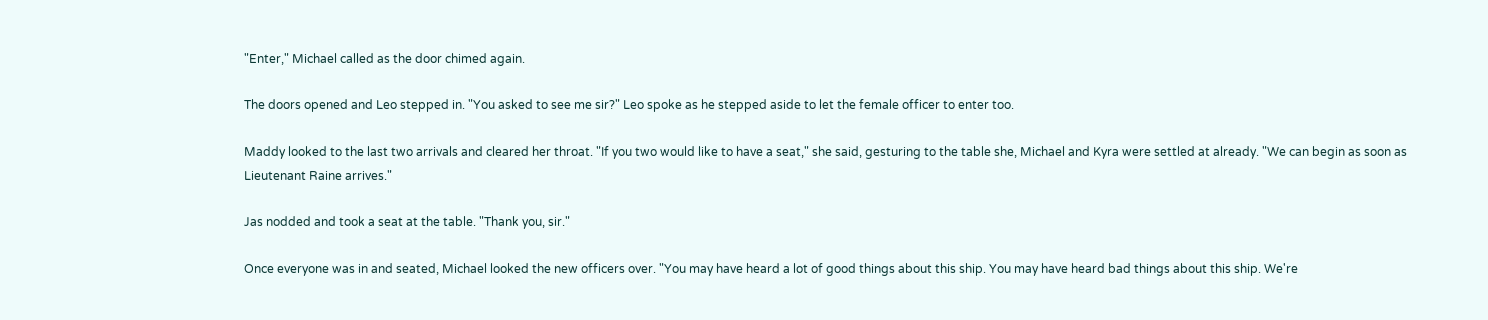"Enter," Michael called as the door chimed again.

The doors opened and Leo stepped in. "You asked to see me sir?" Leo spoke as he stepped aside to let the female officer to enter too.

Maddy looked to the last two arrivals and cleared her throat. "If you two would like to have a seat," she said, gesturing to the table she, Michael and Kyra were settled at already. "We can begin as soon as Lieutenant Raine arrives."

Jas nodded and took a seat at the table. "Thank you, sir."

Once everyone was in and seated, Michael looked the new officers over. "You may have heard a lot of good things about this ship. You may have heard bad things about this ship. We're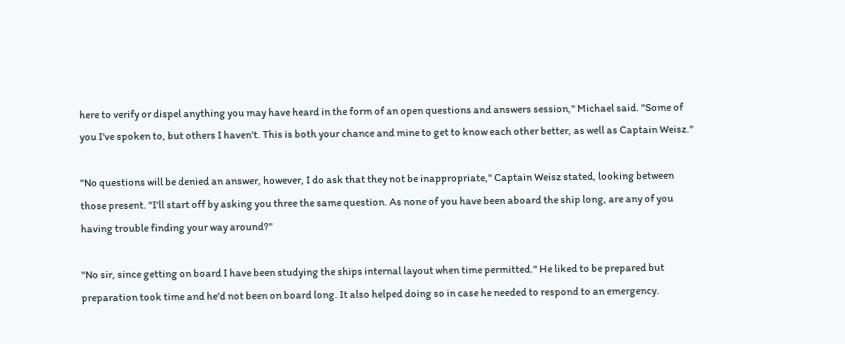here to verify or dispel anything you may have heard in the form of an open questions and answers session," Michael said. "Some of you I've spoken to, but others I haven't. This is both your chance and mine to get to know each other better, as well as Captain Weisz."

"No questions will be denied an answer, however, I do ask that they not be inappropriate," Captain Weisz stated, looking between those present. "I'll start off by asking you three the same question. As none of you have been aboard the ship long, are any of you having trouble finding your way around?"

"No sir, since getting on board I have been studying the ships internal layout when time permitted." He liked to be prepared but preparation took time and he'd not been on board long. It also helped doing so in case he needed to respond to an emergency.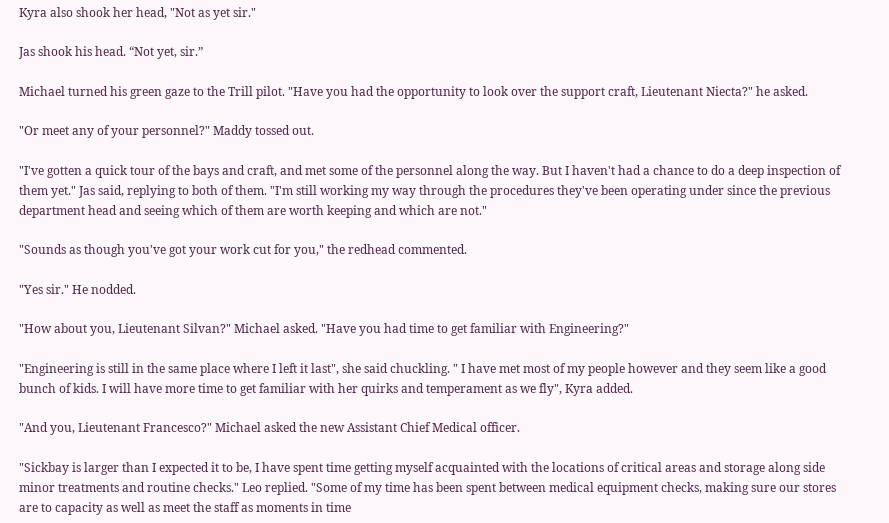Kyra also shook her head, "Not as yet sir."

Jas shook his head. “Not yet, sir.”

Michael turned his green gaze to the Trill pilot. "Have you had the opportunity to look over the support craft, Lieutenant Niecta?" he asked.

"Or meet any of your personnel?" Maddy tossed out.

"I've gotten a quick tour of the bays and craft, and met some of the personnel along the way. But I haven't had a chance to do a deep inspection of them yet." Jas said, replying to both of them. "I'm still working my way through the procedures they've been operating under since the previous department head and seeing which of them are worth keeping and which are not."

"Sounds as though you've got your work cut for you," the redhead commented.

"Yes sir." He nodded.

"How about you, Lieutenant Silvan?" Michael asked. "Have you had time to get familiar with Engineering?"

"Engineering is still in the same place where I left it last", she said chuckling. " I have met most of my people however and they seem like a good bunch of kids. I will have more time to get familiar with her quirks and temperament as we fly", Kyra added.

"And you, Lieutenant Francesco?" Michael asked the new Assistant Chief Medical officer.

"Sickbay is larger than I expected it to be, I have spent time getting myself acquainted with the locations of critical areas and storage along side minor treatments and routine checks." Leo replied. "Some of my time has been spent between medical equipment checks, making sure our stores are to capacity as well as meet the staff as moments in time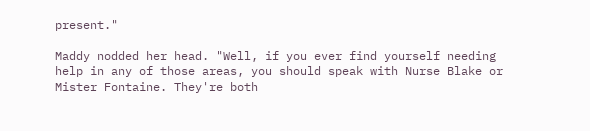present."

Maddy nodded her head. "Well, if you ever find yourself needing help in any of those areas, you should speak with Nurse Blake or Mister Fontaine. They're both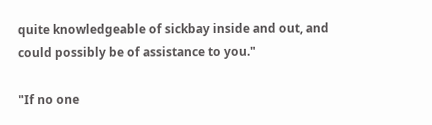quite knowledgeable of sickbay inside and out, and could possibly be of assistance to you."

"If no one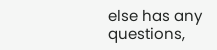else has any questions,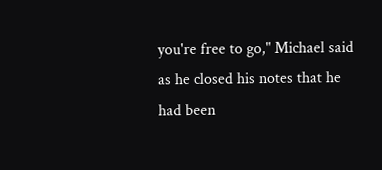you're free to go," Michael said as he closed his notes that he had been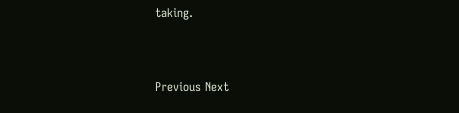taking.


Previous Next